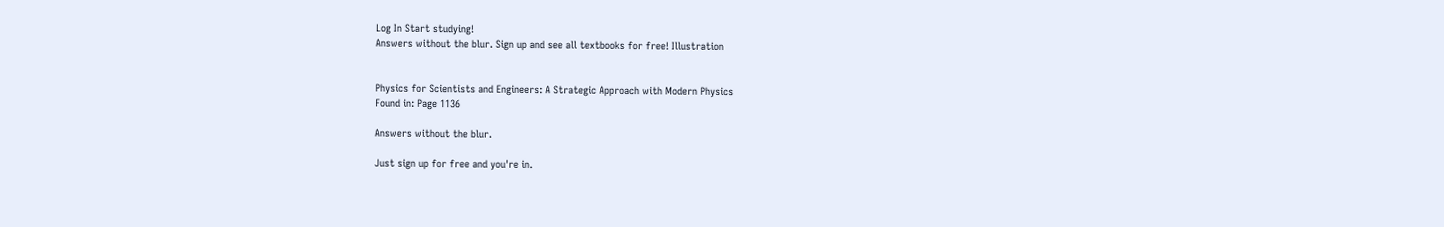Log In Start studying!
Answers without the blur. Sign up and see all textbooks for free! Illustration


Physics for Scientists and Engineers: A Strategic Approach with Modern Physics
Found in: Page 1136

Answers without the blur.

Just sign up for free and you're in.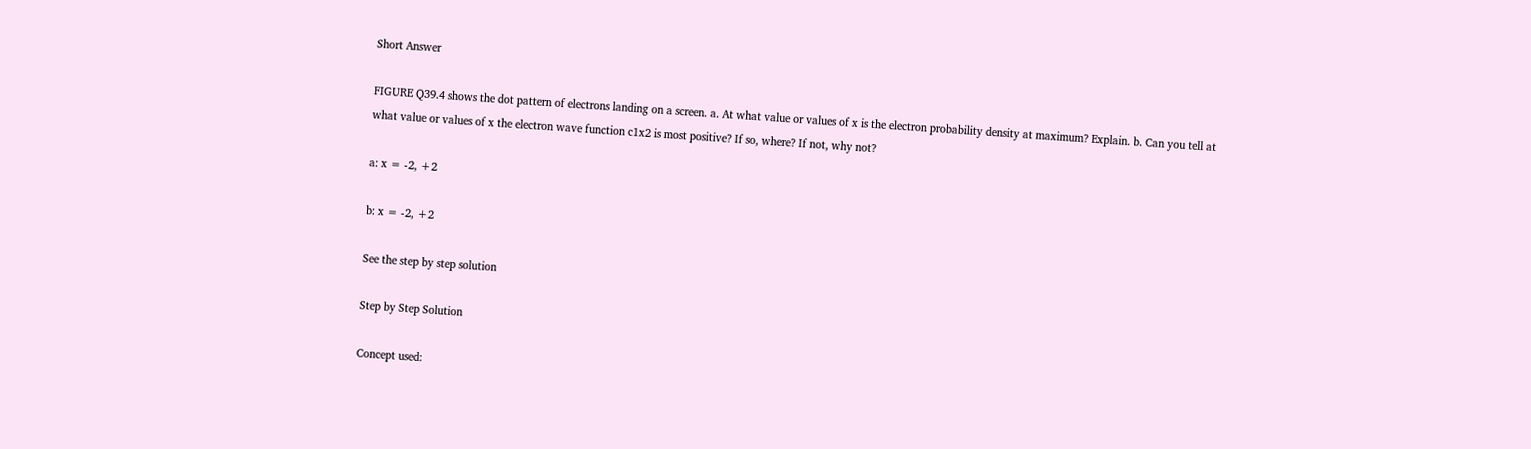Short Answer

FIGURE Q39.4 shows the dot pattern of electrons landing on a screen. a. At what value or values of x is the electron probability density at maximum? Explain. b. Can you tell at what value or values of x the electron wave function c1x2 is most positive? If so, where? If not, why not?

a: x = -2, +2

b: x = -2, +2

See the step by step solution

Step by Step Solution

Concept used: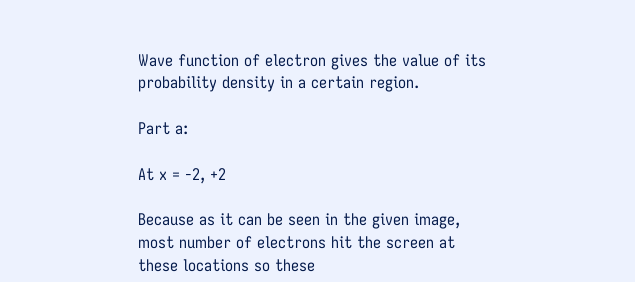Wave function of electron gives the value of its probability density in a certain region.

Part a:

At x = -2, +2

Because as it can be seen in the given image, most number of electrons hit the screen at these locations so these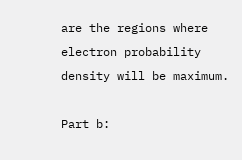are the regions where electron probability density will be maximum.

Part b: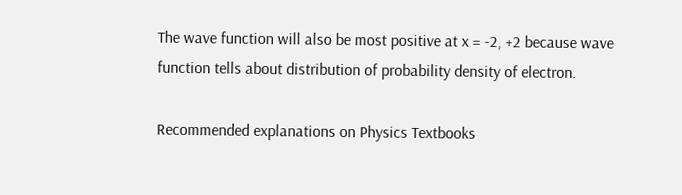The wave function will also be most positive at x = -2, +2 because wave function tells about distribution of probability density of electron.

Recommended explanations on Physics Textbooks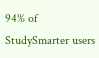94% of StudySmarter users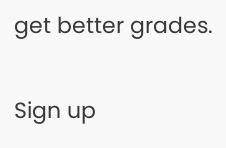get better grades.

Sign up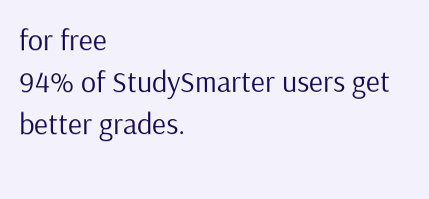for free
94% of StudySmarter users get better grades.